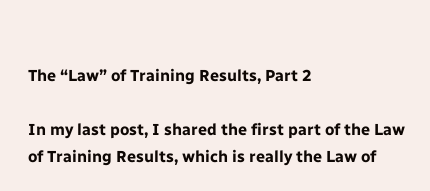The “Law” of Training Results, Part 2

In my last post, I shared the first part of the Law of Training Results, which is really the Law of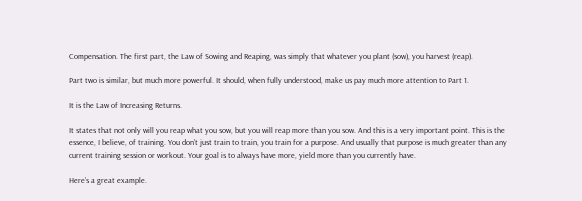Compensation. The first part, the Law of Sowing and Reaping, was simply that whatever you plant (sow), you harvest (reap).

Part two is similar, but much more powerful. It should, when fully understood, make us pay much more attention to Part 1.

It is the Law of Increasing Returns.

It states that not only will you reap what you sow, but you will reap more than you sow. And this is a very important point. This is the essence, I believe, of training. You don’t just train to train, you train for a purpose. And usually that purpose is much greater than any current training session or workout. Your goal is to always have more, yield more than you currently have.

Here’s a great example.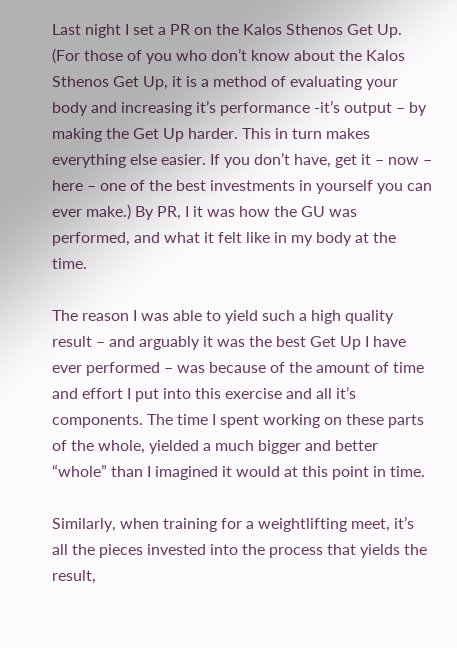Last night I set a PR on the Kalos Sthenos Get Up. (For those of you who don’t know about the Kalos Sthenos Get Up, it is a method of evaluating your body and increasing it’s performance -it’s output – by making the Get Up harder. This in turn makes everything else easier. If you don’t have, get it – now – here – one of the best investments in yourself you can ever make.) By PR, I it was how the GU was performed, and what it felt like in my body at the time.

The reason I was able to yield such a high quality result – and arguably it was the best Get Up I have ever performed – was because of the amount of time and effort I put into this exercise and all it’s components. The time I spent working on these parts of the whole, yielded a much bigger and better “whole” than I imagined it would at this point in time.

Similarly, when training for a weightlifting meet, it’s all the pieces invested into the process that yields the result,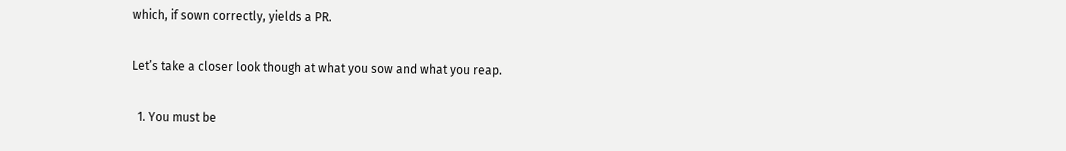which, if sown correctly, yields a PR.

Let’s take a closer look though at what you sow and what you reap.

  1. You must be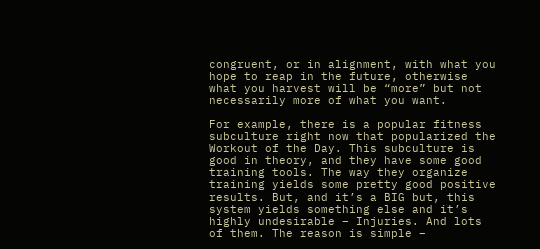congruent, or in alignment, with what you hope to reap in the future, otherwise what you harvest will be “more” but not necessarily more of what you want.

For example, there is a popular fitness subculture right now that popularized the Workout of the Day. This subculture is good in theory, and they have some good training tools. The way they organize training yields some pretty good positive results. But, and it’s a BIG but, this system yields something else and it’s highly undesirable – Injuries. And lots of them. The reason is simple –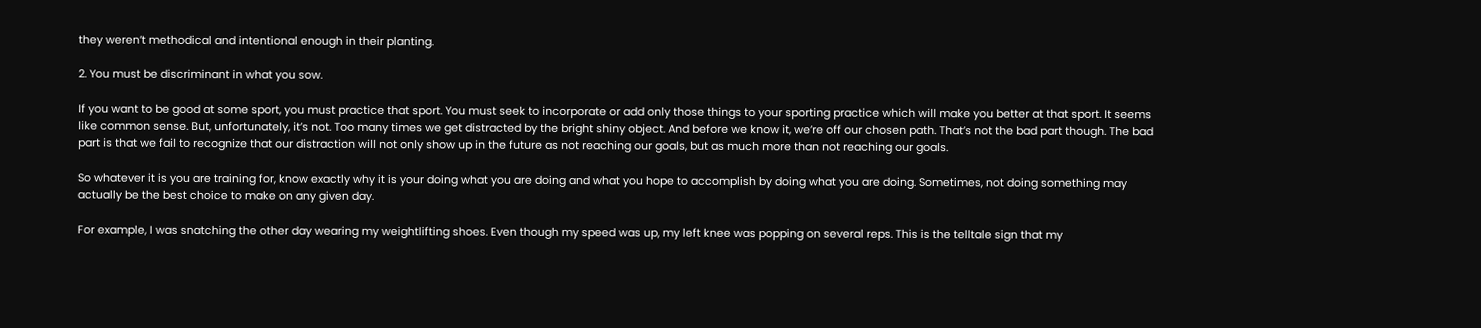they weren’t methodical and intentional enough in their planting.

2. You must be discriminant in what you sow.

If you want to be good at some sport, you must practice that sport. You must seek to incorporate or add only those things to your sporting practice which will make you better at that sport. It seems like common sense. But, unfortunately, it’s not. Too many times we get distracted by the bright shiny object. And before we know it, we’re off our chosen path. That’s not the bad part though. The bad part is that we fail to recognize that our distraction will not only show up in the future as not reaching our goals, but as much more than not reaching our goals.

So whatever it is you are training for, know exactly why it is your doing what you are doing and what you hope to accomplish by doing what you are doing. Sometimes, not doing something may actually be the best choice to make on any given day.

For example, I was snatching the other day wearing my weightlifting shoes. Even though my speed was up, my left knee was popping on several reps. This is the telltale sign that my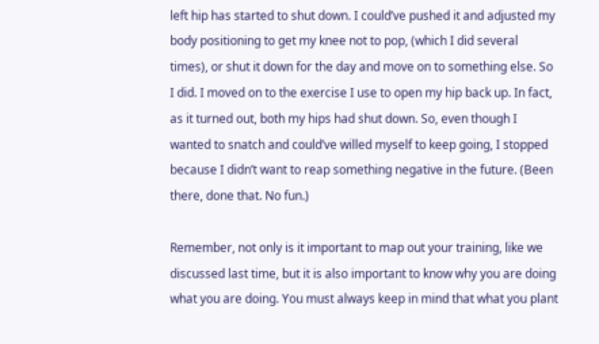left hip has started to shut down. I could’ve pushed it and adjusted my body positioning to get my knee not to pop, (which I did several times), or shut it down for the day and move on to something else. So I did. I moved on to the exercise I use to open my hip back up. In fact, as it turned out, both my hips had shut down. So, even though I wanted to snatch and could’ve willed myself to keep going, I stopped because I didn’t want to reap something negative in the future. (Been there, done that. No fun.)

Remember, not only is it important to map out your training, like we discussed last time, but it is also important to know why you are doing what you are doing. You must always keep in mind that what you plant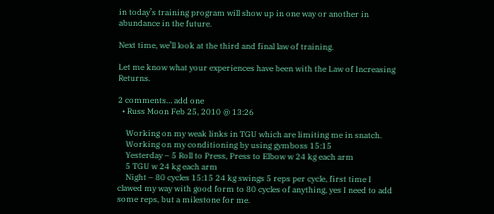in today’s training program will show up in one way or another in abundance in the future.

Next time, we’ll look at the third and final law of training.

Let me know what your experiences have been with the Law of Increasing Returns.

2 comments… add one
  • Russ Moon Feb 25, 2010 @ 13:26

    Working on my weak links in TGU which are limiting me in snatch.
    Working on my conditioning by using gymboss 15:15
    Yesterday – 5 Roll to Press, Press to Elbow w 24 kg each arm
    5 TGU w 24 kg each arm
    Night – 80 cycles 15:15 24 kg swings 5 reps per cycle, first time I clawed my way with good form to 80 cycles of anything, yes I need to add some reps, but a milestone for me.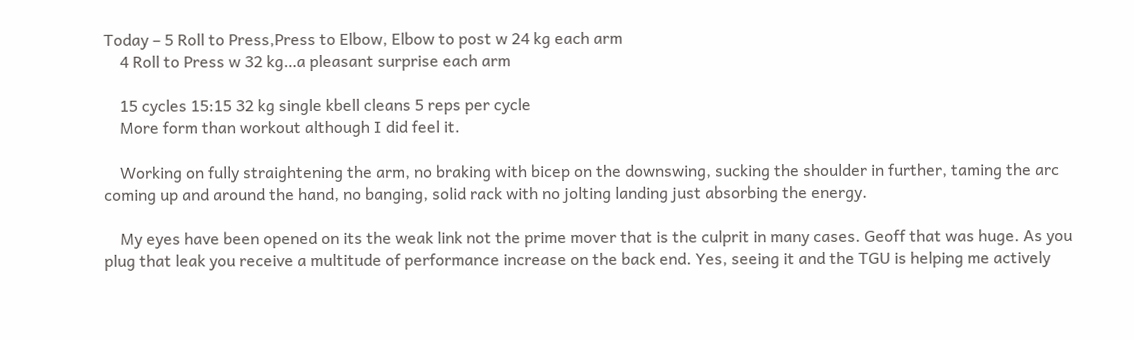Today – 5 Roll to Press,Press to Elbow, Elbow to post w 24 kg each arm
    4 Roll to Press w 32 kg…a pleasant surprise each arm

    15 cycles 15:15 32 kg single kbell cleans 5 reps per cycle
    More form than workout although I did feel it.

    Working on fully straightening the arm, no braking with bicep on the downswing, sucking the shoulder in further, taming the arc coming up and around the hand, no banging, solid rack with no jolting landing just absorbing the energy.

    My eyes have been opened on its the weak link not the prime mover that is the culprit in many cases. Geoff that was huge. As you plug that leak you receive a multitude of performance increase on the back end. Yes, seeing it and the TGU is helping me actively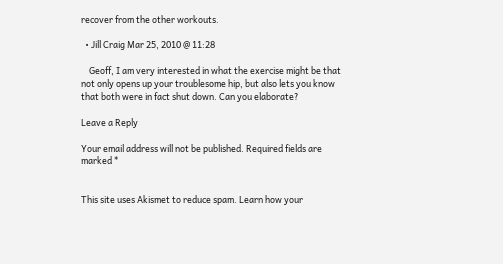recover from the other workouts.

  • Jill Craig Mar 25, 2010 @ 11:28

    Geoff, I am very interested in what the exercise might be that not only opens up your troublesome hip, but also lets you know that both were in fact shut down. Can you elaborate?

Leave a Reply

Your email address will not be published. Required fields are marked *


This site uses Akismet to reduce spam. Learn how your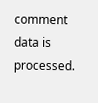comment data is processed.